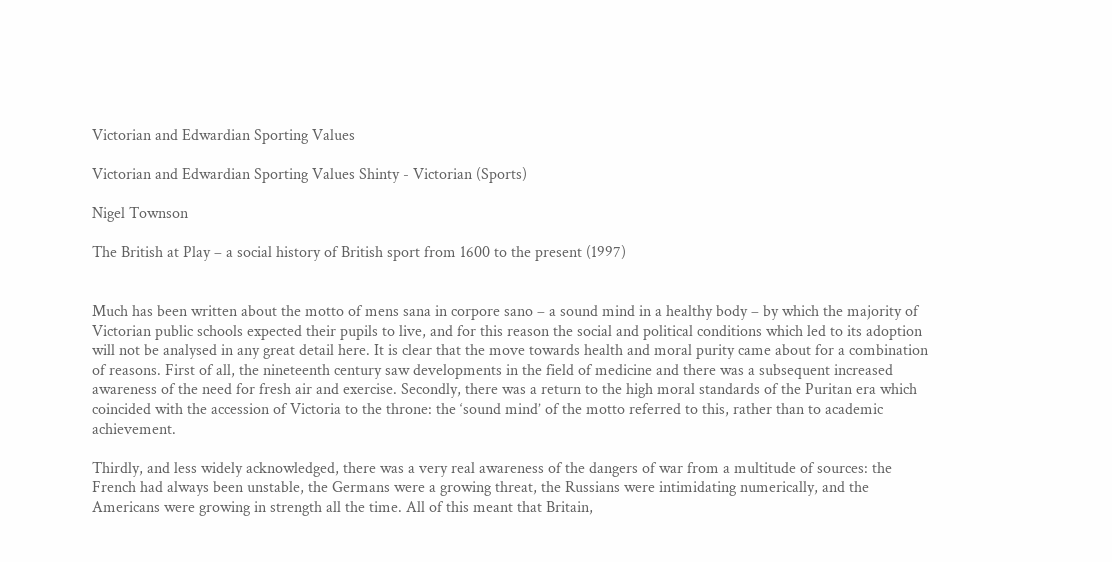Victorian and Edwardian Sporting Values

Victorian and Edwardian Sporting Values Shinty - Victorian (Sports)

Nigel Townson

The British at Play – a social history of British sport from 1600 to the present (1997)


Much has been written about the motto of mens sana in corpore sano – a sound mind in a healthy body – by which the majority of Victorian public schools expected their pupils to live, and for this reason the social and political conditions which led to its adoption will not be analysed in any great detail here. It is clear that the move towards health and moral purity came about for a combination of reasons. First of all, the nineteenth century saw developments in the field of medicine and there was a subsequent increased awareness of the need for fresh air and exercise. Secondly, there was a return to the high moral standards of the Puritan era which coincided with the accession of Victoria to the throne: the ‘sound mind’ of the motto referred to this, rather than to academic achievement.

Thirdly, and less widely acknowledged, there was a very real awareness of the dangers of war from a multitude of sources: the French had always been unstable, the Germans were a growing threat, the Russians were intimidating numerically, and the Americans were growing in strength all the time. All of this meant that Britain,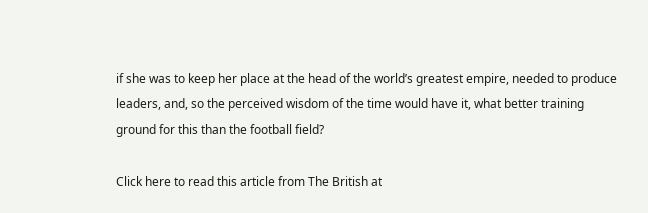if she was to keep her place at the head of the world’s greatest empire, needed to produce leaders, and, so the perceived wisdom of the time would have it, what better training ground for this than the football field?

Click here to read this article from The British at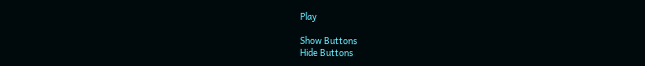Play

Show Buttons
Hide Buttons